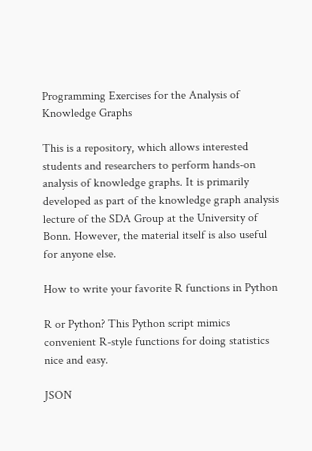Programming Exercises for the Analysis of Knowledge Graphs

This is a repository, which allows interested students and researchers to perform hands-on analysis of knowledge graphs. It is primarily developed as part of the knowledge graph analysis lecture of the SDA Group at the University of Bonn. However, the material itself is also useful for anyone else.

How to write your favorite R functions in Python

R or Python? This Python script mimics convenient R-style functions for doing statistics nice and easy.

JSON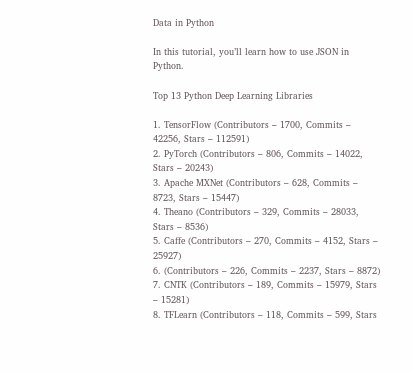Data in Python

In this tutorial, you’ll learn how to use JSON in Python.

Top 13 Python Deep Learning Libraries

1. TensorFlow (Contributors – 1700, Commits – 42256, Stars – 112591)
2. PyTorch (Contributors – 806, Commits – 14022, Stars – 20243)
3. Apache MXNet (Contributors – 628, Commits – 8723, Stars – 15447)
4. Theano (Contributors – 329, Commits – 28033, Stars – 8536)
5. Caffe (Contributors – 270, Commits – 4152, Stars – 25927)
6. (Contributors – 226, Commits – 2237, Stars – 8872)
7. CNTK (Contributors – 189, Commits – 15979, Stars – 15281)
8. TFLearn (Contributors – 118, Commits – 599, Stars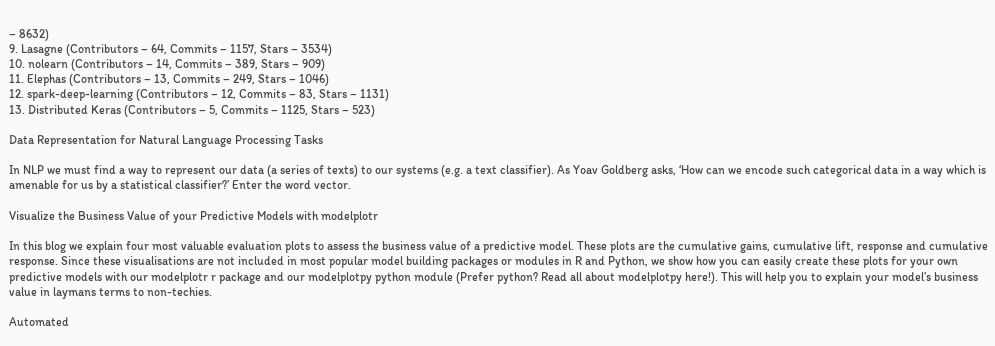– 8632)
9. Lasagne (Contributors – 64, Commits – 1157, Stars – 3534)
10. nolearn (Contributors – 14, Commits – 389, Stars – 909)
11. Elephas (Contributors – 13, Commits – 249, Stars – 1046)
12. spark-deep-learning (Contributors – 12, Commits – 83, Stars – 1131)
13. Distributed Keras (Contributors – 5, Commits – 1125, Stars – 523)

Data Representation for Natural Language Processing Tasks

In NLP we must find a way to represent our data (a series of texts) to our systems (e.g. a text classifier). As Yoav Goldberg asks, ‘How can we encode such categorical data in a way which is amenable for us by a statistical classifier?’ Enter the word vector.

Visualize the Business Value of your Predictive Models with modelplotr

In this blog we explain four most valuable evaluation plots to assess the business value of a predictive model. These plots are the cumulative gains, cumulative lift, response and cumulative response. Since these visualisations are not included in most popular model building packages or modules in R and Python, we show how you can easily create these plots for your own predictive models with our modelplotr r package and our modelplotpy python module (Prefer python? Read all about modelplotpy here!). This will help you to explain your model’s business value in laymans terms to non-techies.

Automated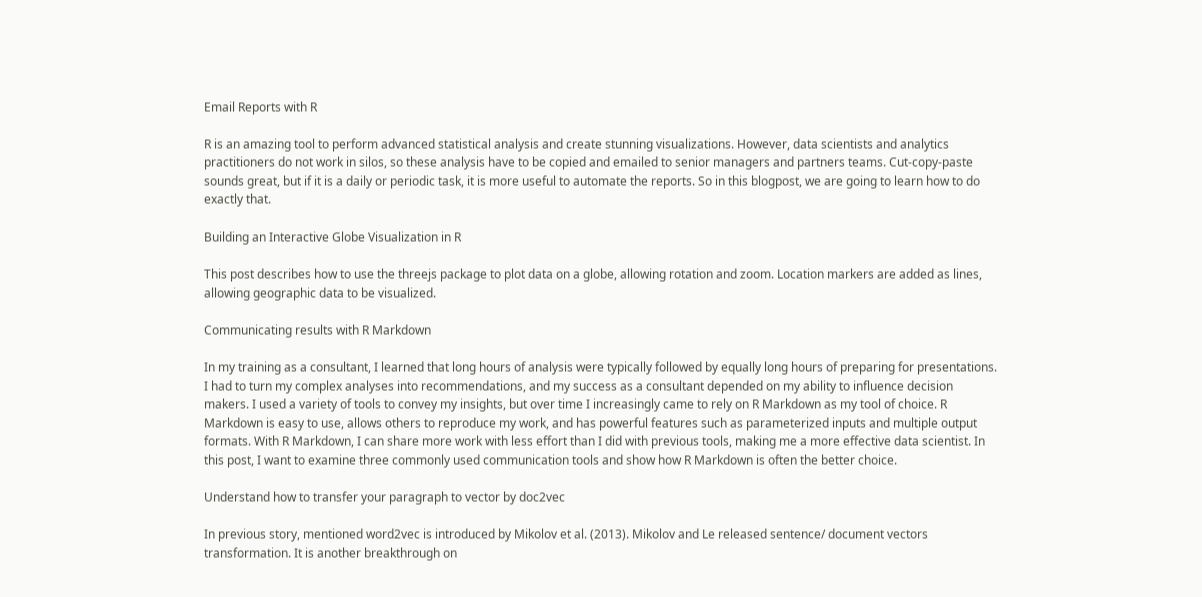Email Reports with R

R is an amazing tool to perform advanced statistical analysis and create stunning visualizations. However, data scientists and analytics practitioners do not work in silos, so these analysis have to be copied and emailed to senior managers and partners teams. Cut-copy-paste sounds great, but if it is a daily or periodic task, it is more useful to automate the reports. So in this blogpost, we are going to learn how to do exactly that.

Building an Interactive Globe Visualization in R

This post describes how to use the threejs package to plot data on a globe, allowing rotation and zoom. Location markers are added as lines, allowing geographic data to be visualized.

Communicating results with R Markdown

In my training as a consultant, I learned that long hours of analysis were typically followed by equally long hours of preparing for presentations. I had to turn my complex analyses into recommendations, and my success as a consultant depended on my ability to influence decision makers. I used a variety of tools to convey my insights, but over time I increasingly came to rely on R Markdown as my tool of choice. R Markdown is easy to use, allows others to reproduce my work, and has powerful features such as parameterized inputs and multiple output formats. With R Markdown, I can share more work with less effort than I did with previous tools, making me a more effective data scientist. In this post, I want to examine three commonly used communication tools and show how R Markdown is often the better choice.

Understand how to transfer your paragraph to vector by doc2vec

In previous story, mentioned word2vec is introduced by Mikolov et al. (2013). Mikolov and Le released sentence/ document vectors transformation. It is another breakthrough on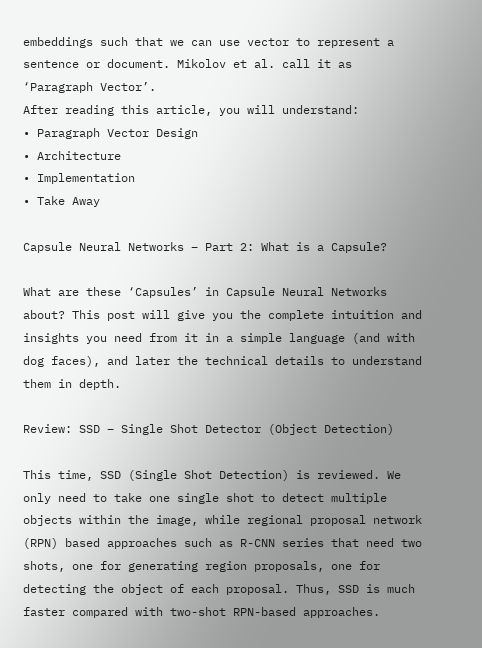embeddings such that we can use vector to represent a sentence or document. Mikolov et al. call it as ‘Paragraph Vector’.
After reading this article, you will understand:
• Paragraph Vector Design
• Architecture
• Implementation
• Take Away

Capsule Neural Networks – Part 2: What is a Capsule?

What are these ‘Capsules’ in Capsule Neural Networks about? This post will give you the complete intuition and insights you need from it in a simple language (and with dog faces), and later the technical details to understand them in depth.

Review: SSD – Single Shot Detector (Object Detection)

This time, SSD (Single Shot Detection) is reviewed. We only need to take one single shot to detect multiple objects within the image, while regional proposal network (RPN) based approaches such as R-CNN series that need two shots, one for generating region proposals, one for detecting the object of each proposal. Thus, SSD is much faster compared with two-shot RPN-based approaches.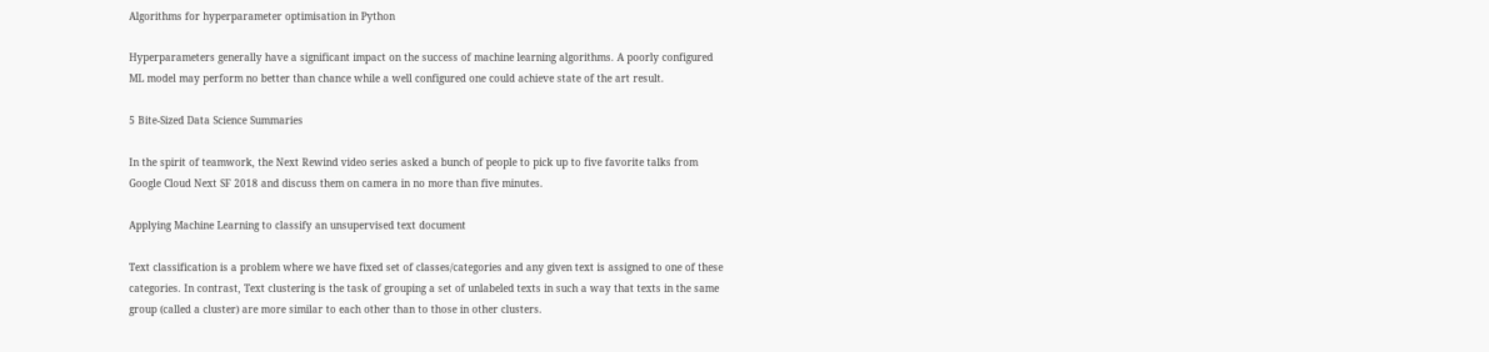Algorithms for hyperparameter optimisation in Python

Hyperparameters generally have a significant impact on the success of machine learning algorithms. A poorly configured ML model may perform no better than chance while a well configured one could achieve state of the art result.

5 Bite-Sized Data Science Summaries

In the spirit of teamwork, the Next Rewind video series asked a bunch of people to pick up to five favorite talks from Google Cloud Next SF 2018 and discuss them on camera in no more than five minutes.

Applying Machine Learning to classify an unsupervised text document

Text classification is a problem where we have fixed set of classes/categories and any given text is assigned to one of these categories. In contrast, Text clustering is the task of grouping a set of unlabeled texts in such a way that texts in the same group (called a cluster) are more similar to each other than to those in other clusters.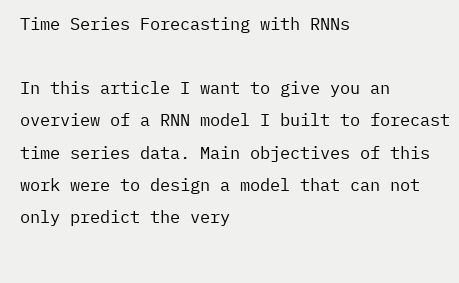Time Series Forecasting with RNNs

In this article I want to give you an overview of a RNN model I built to forecast time series data. Main objectives of this work were to design a model that can not only predict the very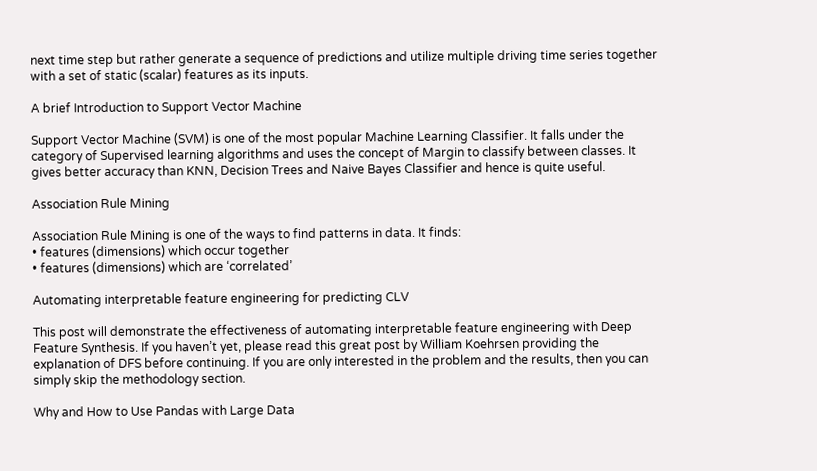next time step but rather generate a sequence of predictions and utilize multiple driving time series together with a set of static (scalar) features as its inputs.

A brief Introduction to Support Vector Machine

Support Vector Machine (SVM) is one of the most popular Machine Learning Classifier. It falls under the category of Supervised learning algorithms and uses the concept of Margin to classify between classes. It gives better accuracy than KNN, Decision Trees and Naive Bayes Classifier and hence is quite useful.

Association Rule Mining

Association Rule Mining is one of the ways to find patterns in data. It finds:
• features (dimensions) which occur together
• features (dimensions) which are ‘correlated’

Automating interpretable feature engineering for predicting CLV

This post will demonstrate the effectiveness of automating interpretable feature engineering with Deep Feature Synthesis. If you haven’t yet, please read this great post by William Koehrsen providing the explanation of DFS before continuing. If you are only interested in the problem and the results, then you can simply skip the methodology section.

Why and How to Use Pandas with Large Data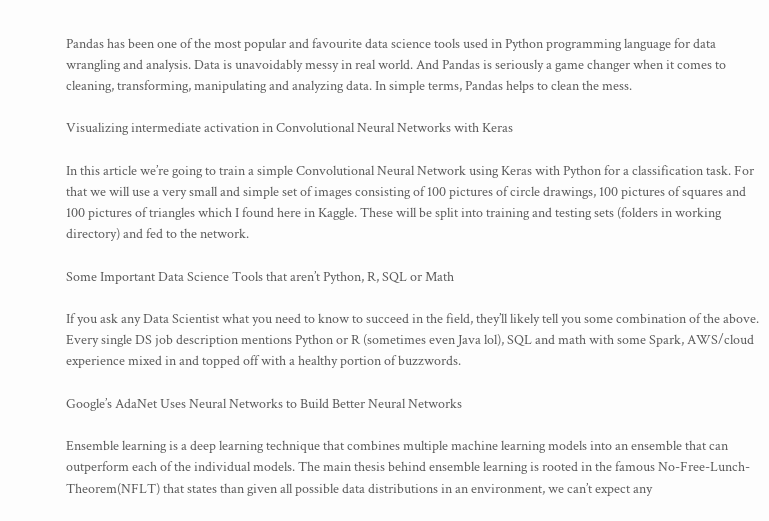Pandas has been one of the most popular and favourite data science tools used in Python programming language for data wrangling and analysis. Data is unavoidably messy in real world. And Pandas is seriously a game changer when it comes to cleaning, transforming, manipulating and analyzing data. In simple terms, Pandas helps to clean the mess.

Visualizing intermediate activation in Convolutional Neural Networks with Keras

In this article we’re going to train a simple Convolutional Neural Network using Keras with Python for a classification task. For that we will use a very small and simple set of images consisting of 100 pictures of circle drawings, 100 pictures of squares and 100 pictures of triangles which I found here in Kaggle. These will be split into training and testing sets (folders in working directory) and fed to the network.

Some Important Data Science Tools that aren’t Python, R, SQL or Math

If you ask any Data Scientist what you need to know to succeed in the field, they’ll likely tell you some combination of the above. Every single DS job description mentions Python or R (sometimes even Java lol), SQL and math with some Spark, AWS/cloud experience mixed in and topped off with a healthy portion of buzzwords.

Google’s AdaNet Uses Neural Networks to Build Better Neural Networks

Ensemble learning is a deep learning technique that combines multiple machine learning models into an ensemble that can outperform each of the individual models. The main thesis behind ensemble learning is rooted in the famous No-Free-Lunch-Theorem(NFLT) that states than given all possible data distributions in an environment, we can’t expect any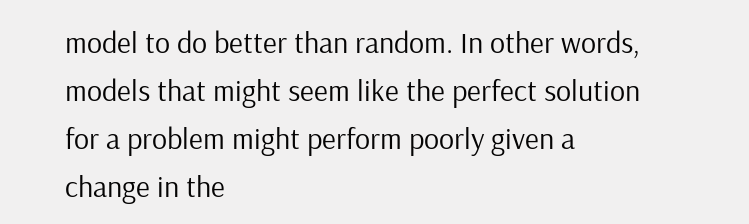model to do better than random. In other words, models that might seem like the perfect solution for a problem might perform poorly given a change in the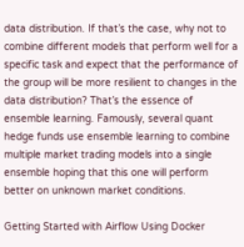data distribution. If that’s the case, why not to combine different models that perform well for a specific task and expect that the performance of the group will be more resilient to changes in the data distribution? That’s the essence of ensemble learning. Famously, several quant hedge funds use ensemble learning to combine multiple market trading models into a single ensemble hoping that this one will perform better on unknown market conditions.

Getting Started with Airflow Using Docker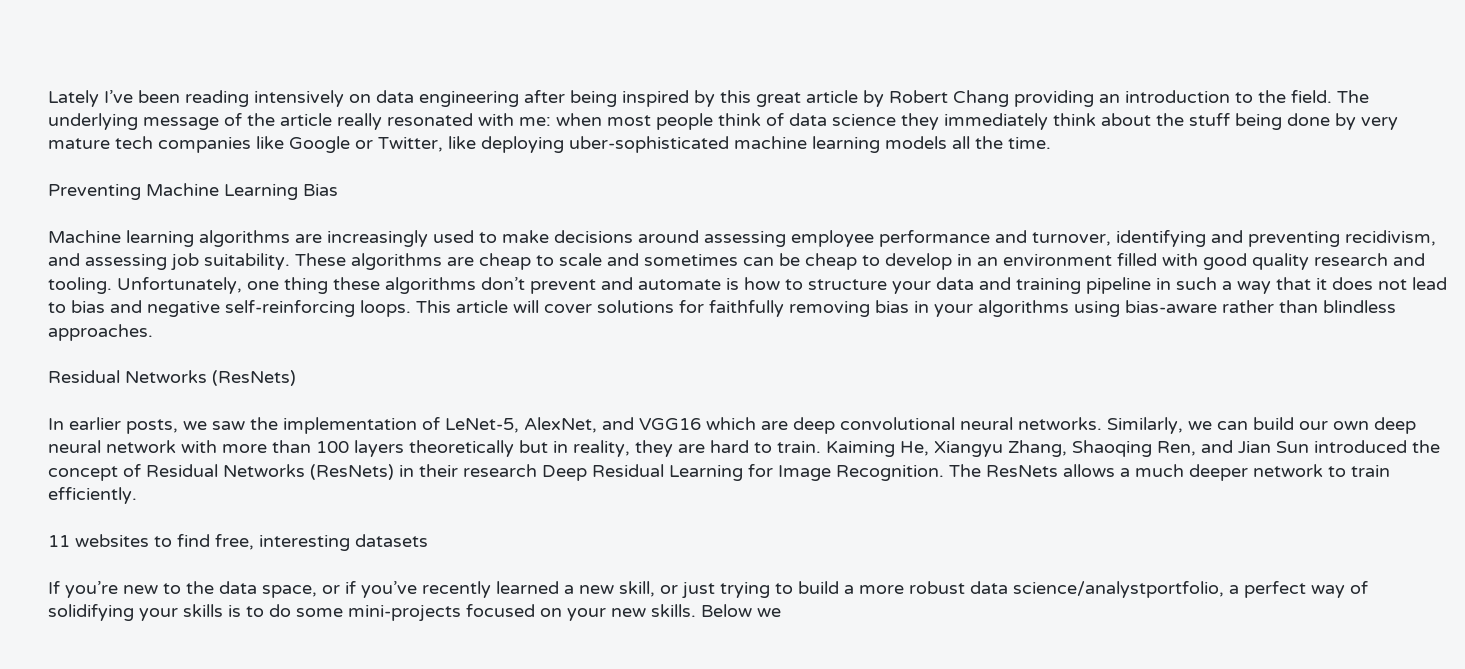Lately I’ve been reading intensively on data engineering after being inspired by this great article by Robert Chang providing an introduction to the field. The underlying message of the article really resonated with me: when most people think of data science they immediately think about the stuff being done by very mature tech companies like Google or Twitter, like deploying uber-sophisticated machine learning models all the time.

Preventing Machine Learning Bias

Machine learning algorithms are increasingly used to make decisions around assessing employee performance and turnover, identifying and preventing recidivism, and assessing job suitability. These algorithms are cheap to scale and sometimes can be cheap to develop in an environment filled with good quality research and tooling. Unfortunately, one thing these algorithms don’t prevent and automate is how to structure your data and training pipeline in such a way that it does not lead to bias and negative self-reinforcing loops. This article will cover solutions for faithfully removing bias in your algorithms using bias-aware rather than blindless approaches.

Residual Networks (ResNets)

In earlier posts, we saw the implementation of LeNet-5, AlexNet, and VGG16 which are deep convolutional neural networks. Similarly, we can build our own deep neural network with more than 100 layers theoretically but in reality, they are hard to train. Kaiming He, Xiangyu Zhang, Shaoqing Ren, and Jian Sun introduced the concept of Residual Networks (ResNets) in their research Deep Residual Learning for Image Recognition. The ResNets allows a much deeper network to train efficiently.

11 websites to find free, interesting datasets

If you’re new to the data space, or if you’ve recently learned a new skill, or just trying to build a more robust data science/analystportfolio, a perfect way of solidifying your skills is to do some mini-projects focused on your new skills. Below we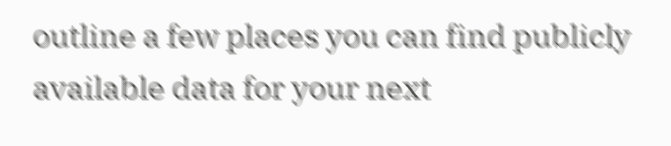outline a few places you can find publicly available data for your next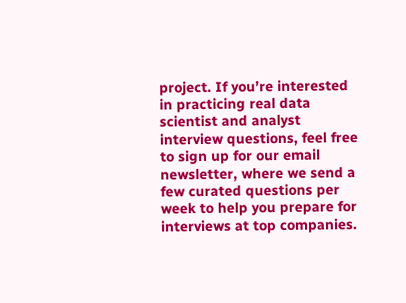project. If you’re interested in practicing real data scientist and analyst interview questions, feel free to sign up for our email newsletter, where we send a few curated questions per week to help you prepare for interviews at top companies.